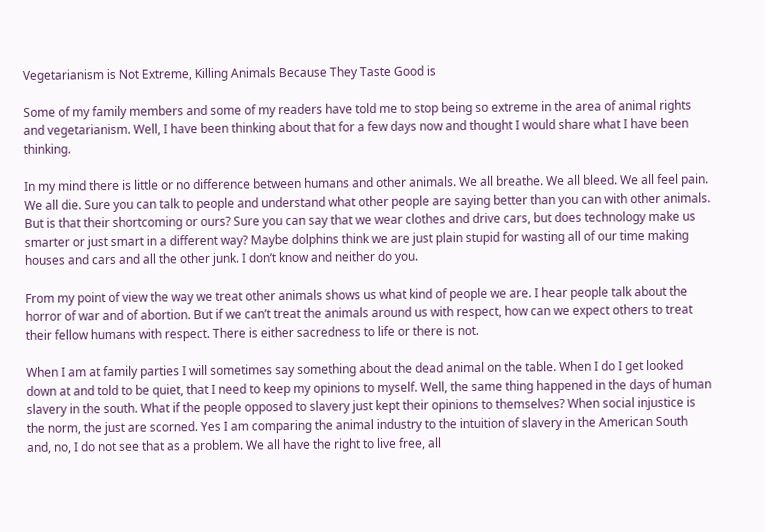Vegetarianism is Not Extreme, Killing Animals Because They Taste Good is

Some of my family members and some of my readers have told me to stop being so extreme in the area of animal rights and vegetarianism. Well, I have been thinking about that for a few days now and thought I would share what I have been thinking.

In my mind there is little or no difference between humans and other animals. We all breathe. We all bleed. We all feel pain. We all die. Sure you can talk to people and understand what other people are saying better than you can with other animals. But is that their shortcoming or ours? Sure you can say that we wear clothes and drive cars, but does technology make us smarter or just smart in a different way? Maybe dolphins think we are just plain stupid for wasting all of our time making houses and cars and all the other junk. I don’t know and neither do you.

From my point of view the way we treat other animals shows us what kind of people we are. I hear people talk about the horror of war and of abortion. But if we can’t treat the animals around us with respect, how can we expect others to treat their fellow humans with respect. There is either sacredness to life or there is not.

When I am at family parties I will sometimes say something about the dead animal on the table. When I do I get looked down at and told to be quiet, that I need to keep my opinions to myself. Well, the same thing happened in the days of human slavery in the south. What if the people opposed to slavery just kept their opinions to themselves? When social injustice is the norm, the just are scorned. Yes I am comparing the animal industry to the intuition of slavery in the American South and, no, I do not see that as a problem. We all have the right to live free, all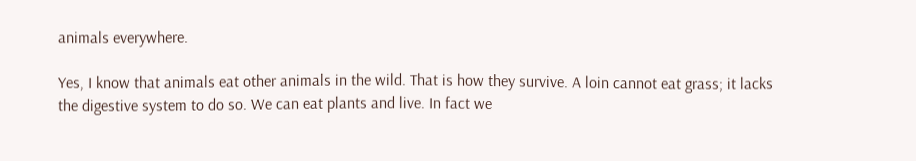animals everywhere.

Yes, I know that animals eat other animals in the wild. That is how they survive. A loin cannot eat grass; it lacks the digestive system to do so. We can eat plants and live. In fact we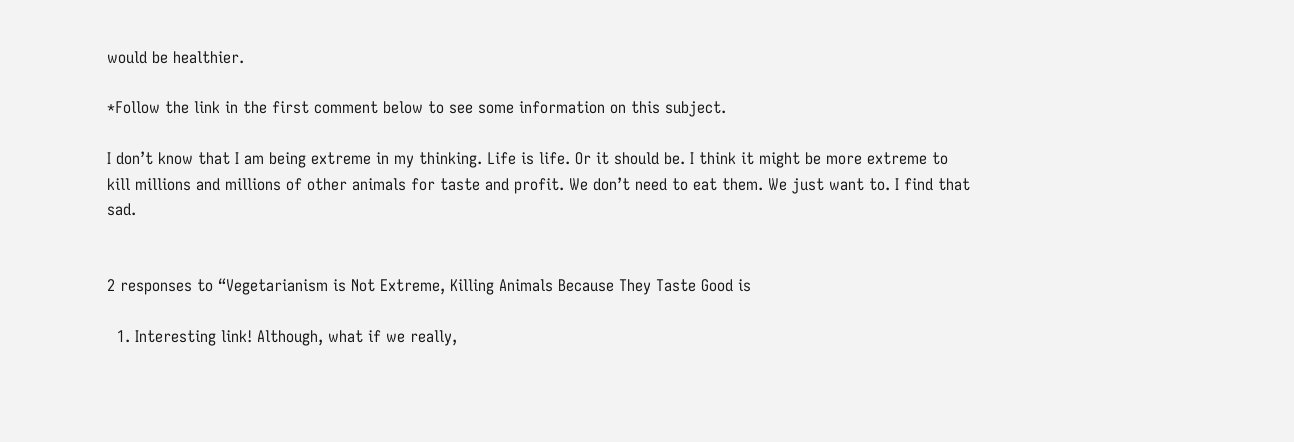would be healthier.

*Follow the link in the first comment below to see some information on this subject.

I don’t know that I am being extreme in my thinking. Life is life. Or it should be. I think it might be more extreme to kill millions and millions of other animals for taste and profit. We don’t need to eat them. We just want to. I find that sad.


2 responses to “Vegetarianism is Not Extreme, Killing Animals Because They Taste Good is

  1. Interesting link! Although, what if we really,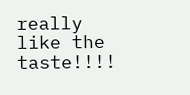really like the taste!!!!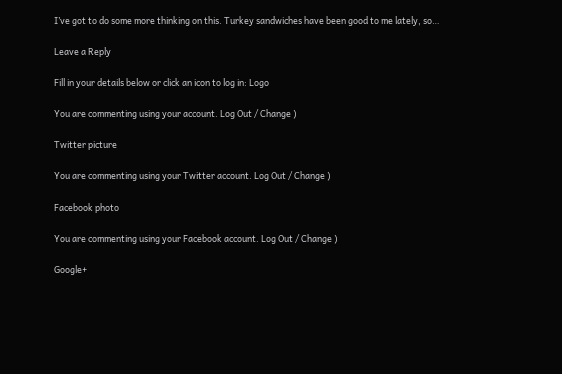I’ve got to do some more thinking on this. Turkey sandwiches have been good to me lately, so…

Leave a Reply

Fill in your details below or click an icon to log in: Logo

You are commenting using your account. Log Out / Change )

Twitter picture

You are commenting using your Twitter account. Log Out / Change )

Facebook photo

You are commenting using your Facebook account. Log Out / Change )

Google+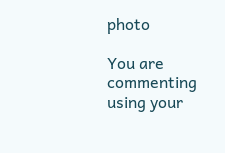photo

You are commenting using your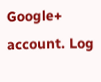Google+ account. Log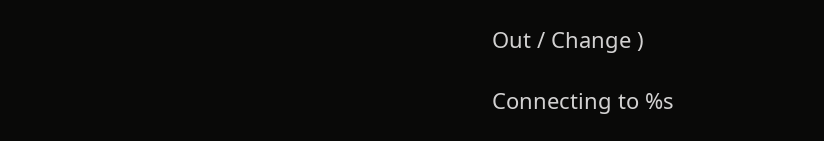Out / Change )

Connecting to %s